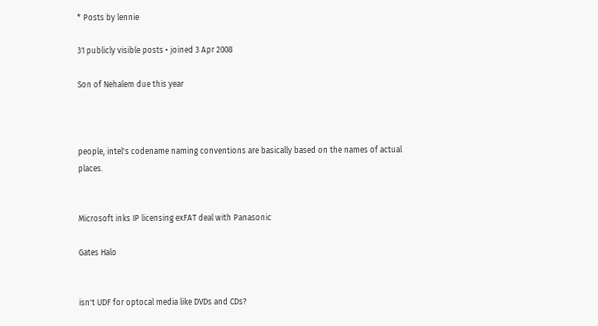* Posts by lennie

31 publicly visible posts • joined 3 Apr 2008

Son of Nehalem due this year



people, intel's codename naming conventions are basically based on the names of actual places.


Microsoft inks IP licensing exFAT deal with Panasonic

Gates Halo


isn't UDF for optocal media like DVDs and CDs?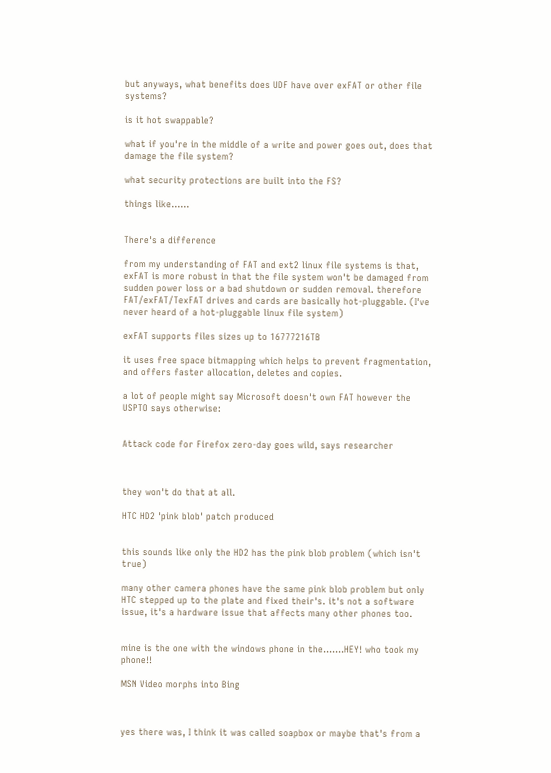but anyways, what benefits does UDF have over exFAT or other file systems?

is it hot swappable?

what if you're in the middle of a write and power goes out, does that damage the file system?

what security protections are built into the FS?

things like......


There's a difference

from my understanding of FAT and ext2 linux file systems is that, exFAT is more robust in that the file system won't be damaged from sudden power loss or a bad shutdown or sudden removal. therefore FAT/exFAT/TexFAT drives and cards are basically hot-pluggable. (I've never heard of a hot-pluggable linux file system)

exFAT supports files sizes up to 16777216TB

it uses free space bitmapping which helps to prevent fragmentation, and offers faster allocation, deletes and copies.

a lot of people might say Microsoft doesn't own FAT however the USPTO says otherwise:


Attack code for Firefox zero-day goes wild, says researcher



they won't do that at all.

HTC HD2 'pink blob' patch produced


this sounds like only the HD2 has the pink blob problem (which isn't true)

many other camera phones have the same pink blob problem but only HTC stepped up to the plate and fixed their's. it's not a software issue, it's a hardware issue that affects many other phones too.


mine is the one with the windows phone in the.......HEY! who took my phone!!

MSN Video morphs into Bing



yes there was, I think it was called soapbox or maybe that's from a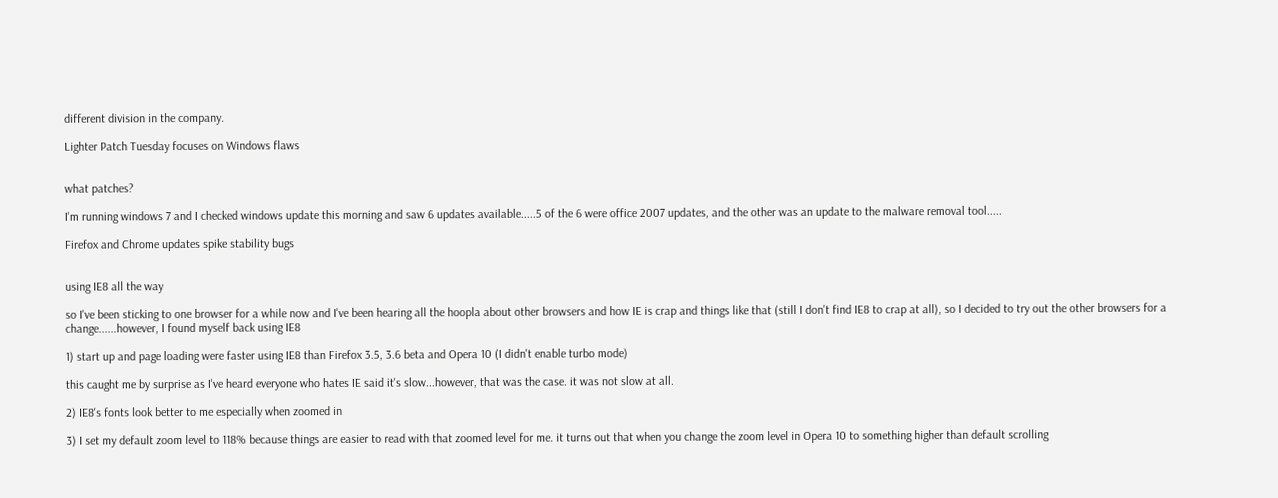different division in the company.

Lighter Patch Tuesday focuses on Windows flaws


what patches?

I'm running windows 7 and I checked windows update this morning and saw 6 updates available.....5 of the 6 were office 2007 updates, and the other was an update to the malware removal tool.....

Firefox and Chrome updates spike stability bugs


using IE8 all the way

so I've been sticking to one browser for a while now and I've been hearing all the hoopla about other browsers and how IE is crap and things like that (still I don't find IE8 to crap at all), so I decided to try out the other browsers for a change......however, I found myself back using IE8

1) start up and page loading were faster using IE8 than Firefox 3.5, 3.6 beta and Opera 10 (I didn't enable turbo mode)

this caught me by surprise as I've heard everyone who hates IE said it's slow...however, that was the case. it was not slow at all.

2) IE8's fonts look better to me especially when zoomed in

3) I set my default zoom level to 118% because things are easier to read with that zoomed level for me. it turns out that when you change the zoom level in Opera 10 to something higher than default scrolling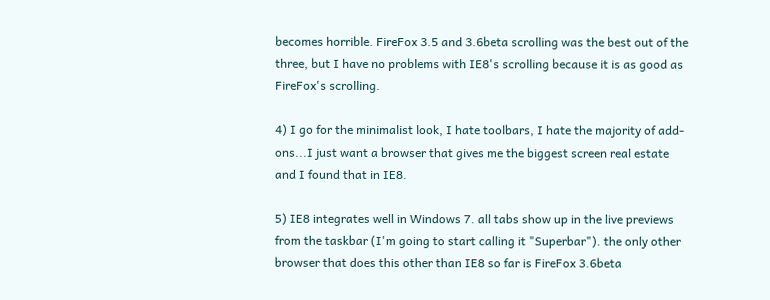becomes horrible. FireFox 3.5 and 3.6beta scrolling was the best out of the three, but I have no problems with IE8's scrolling because it is as good as FireFox's scrolling.

4) I go for the minimalist look, I hate toolbars, I hate the majority of add-ons...I just want a browser that gives me the biggest screen real estate and I found that in IE8.

5) IE8 integrates well in Windows 7. all tabs show up in the live previews from the taskbar (I'm going to start calling it "Superbar"). the only other browser that does this other than IE8 so far is FireFox 3.6beta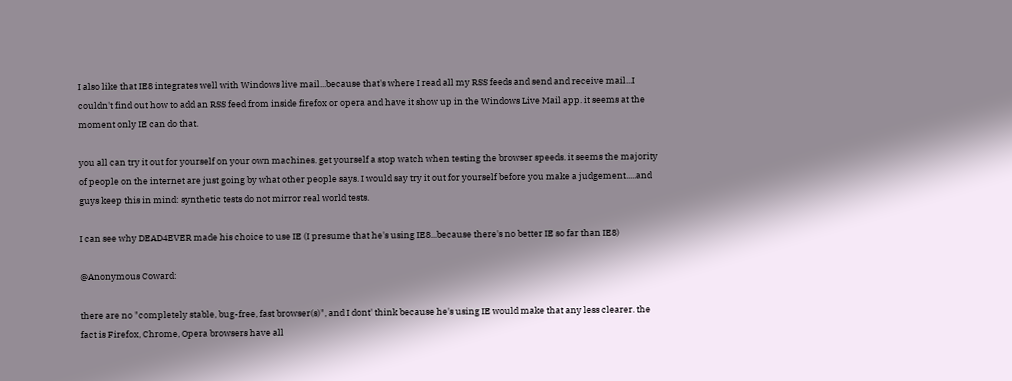I also like that IE8 integrates well with Windows live mail...because that's where I read all my RSS feeds and send and receive mail...I couldn't find out how to add an RSS feed from inside firefox or opera and have it show up in the Windows Live Mail app. it seems at the moment only IE can do that.

you all can try it out for yourself on your own machines. get yourself a stop watch when testing the browser speeds. it seems the majority of people on the internet are just going by what other people says. I would say try it out for yourself before you make a judgement.....and guys keep this in mind: synthetic tests do not mirror real world tests.

I can see why DEAD4EVER made his choice to use IE (I presume that he's using IE8...because there's no better IE so far than IE8)

@Anonymous Coward:

there are no "completely stable, bug-free, fast browser(s)", and I dont' think because he's using IE would make that any less clearer. the fact is Firefox, Chrome, Opera browsers have all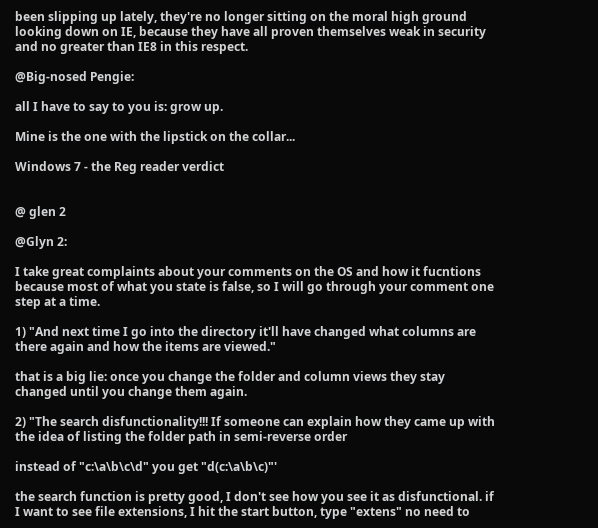been slipping up lately, they're no longer sitting on the moral high ground looking down on IE, because they have all proven themselves weak in security and no greater than IE8 in this respect.

@Big-nosed Pengie:

all I have to say to you is: grow up.

Mine is the one with the lipstick on the collar...

Windows 7 - the Reg reader verdict


@ glen 2

@Glyn 2:

I take great complaints about your comments on the OS and how it fucntions because most of what you state is false, so I will go through your comment one step at a time.

1) "And next time I go into the directory it'll have changed what columns are there again and how the items are viewed."

that is a big lie: once you change the folder and column views they stay changed until you change them again.

2) "The search disfunctionality!!! If someone can explain how they came up with the idea of listing the folder path in semi-reverse order

instead of "c:\a\b\c\d" you get "d(c:\a\b\c)"'

the search function is pretty good, I don't see how you see it as disfunctional. if I want to see file extensions, I hit the start button, type "extens" no need to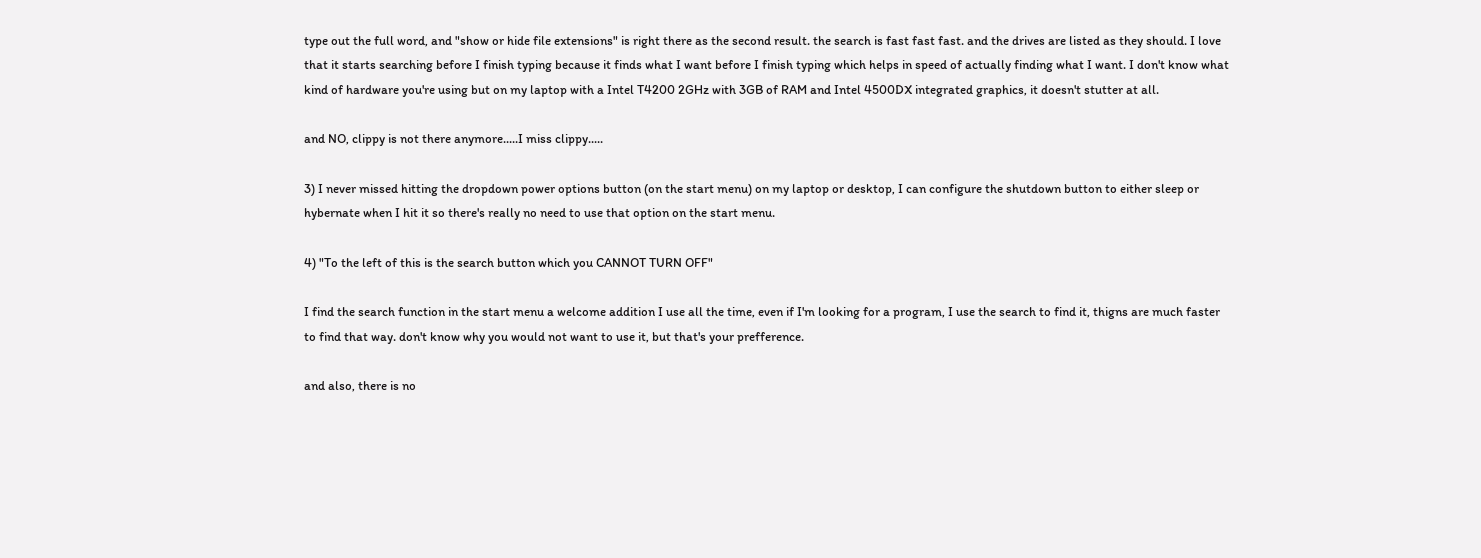type out the full word, and "show or hide file extensions" is right there as the second result. the search is fast fast fast. and the drives are listed as they should. I love that it starts searching before I finish typing because it finds what I want before I finish typing which helps in speed of actually finding what I want. I don't know what kind of hardware you're using but on my laptop with a Intel T4200 2GHz with 3GB of RAM and Intel 4500DX integrated graphics, it doesn't stutter at all.

and NO, clippy is not there anymore.....I miss clippy.....

3) I never missed hitting the dropdown power options button (on the start menu) on my laptop or desktop, I can configure the shutdown button to either sleep or hybernate when I hit it so there's really no need to use that option on the start menu.

4) "To the left of this is the search button which you CANNOT TURN OFF"

I find the search function in the start menu a welcome addition I use all the time, even if I'm looking for a program, I use the search to find it, thigns are much faster to find that way. don't know why you would not want to use it, but that's your prefference.

and also, there is no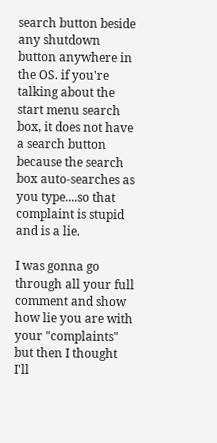search button beside any shutdown button anywhere in the OS. if you're talking about the start menu search box, it does not have a search button because the search box auto-searches as you type....so that complaint is stupid and is a lie.

I was gonna go through all your full comment and show how lie you are with your "complaints" but then I thought I'll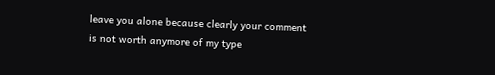leave you alone because clearly your comment is not worth anymore of my type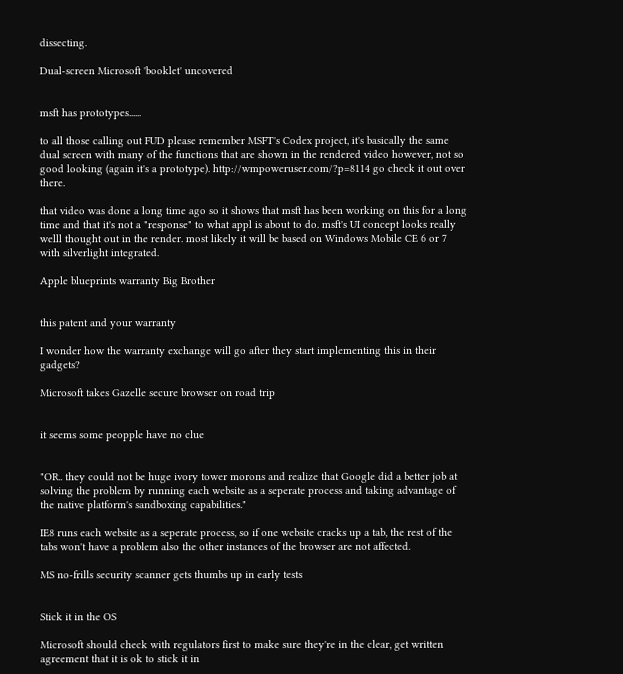dissecting.

Dual-screen Microsoft 'booklet' uncovered


msft has prototypes......

to all those calling out FUD please remember MSFT's Codex project, it's basically the same dual screen with many of the functions that are shown in the rendered video however, not so good looking (again it's a prototype). http://wmpoweruser.com/?p=8114 go check it out over there.

that video was done a long time ago so it shows that msft has been working on this for a long time and that it's not a "response" to what appl is about to do. msft's UI concept looks really welll thought out in the render. most likely it will be based on Windows Mobile CE 6 or 7 with silverlight integrated.

Apple blueprints warranty Big Brother


this patent and your warranty

I wonder how the warranty exchange will go after they start implementing this in their gadgets?

Microsoft takes Gazelle secure browser on road trip


it seems some peopple have no clue


"OR.. they could not be huge ivory tower morons and realize that Google did a better job at solving the problem by running each website as a seperate process and taking advantage of the native platform's sandboxing capabilities."

IE8 runs each website as a seperate process, so if one website cracks up a tab, the rest of the tabs won't have a problem also the other instances of the browser are not affected.

MS no-frills security scanner gets thumbs up in early tests


Stick it in the OS

Microsoft should check with regulators first to make sure they're in the clear, get written agreement that it is ok to stick it in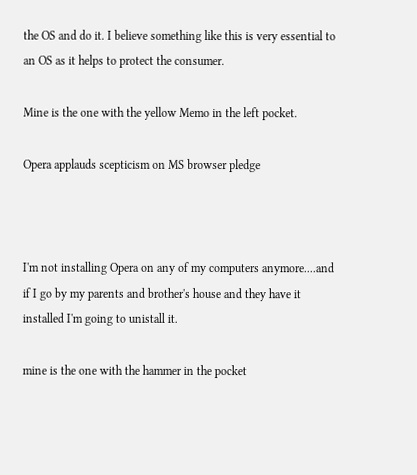the OS and do it. I believe something like this is very essential to an OS as it helps to protect the consumer.

Mine is the one with the yellow Memo in the left pocket.

Opera applauds scepticism on MS browser pledge



I'm not installing Opera on any of my computers anymore....and if I go by my parents and brother's house and they have it installed I'm going to unistall it.

mine is the one with the hammer in the pocket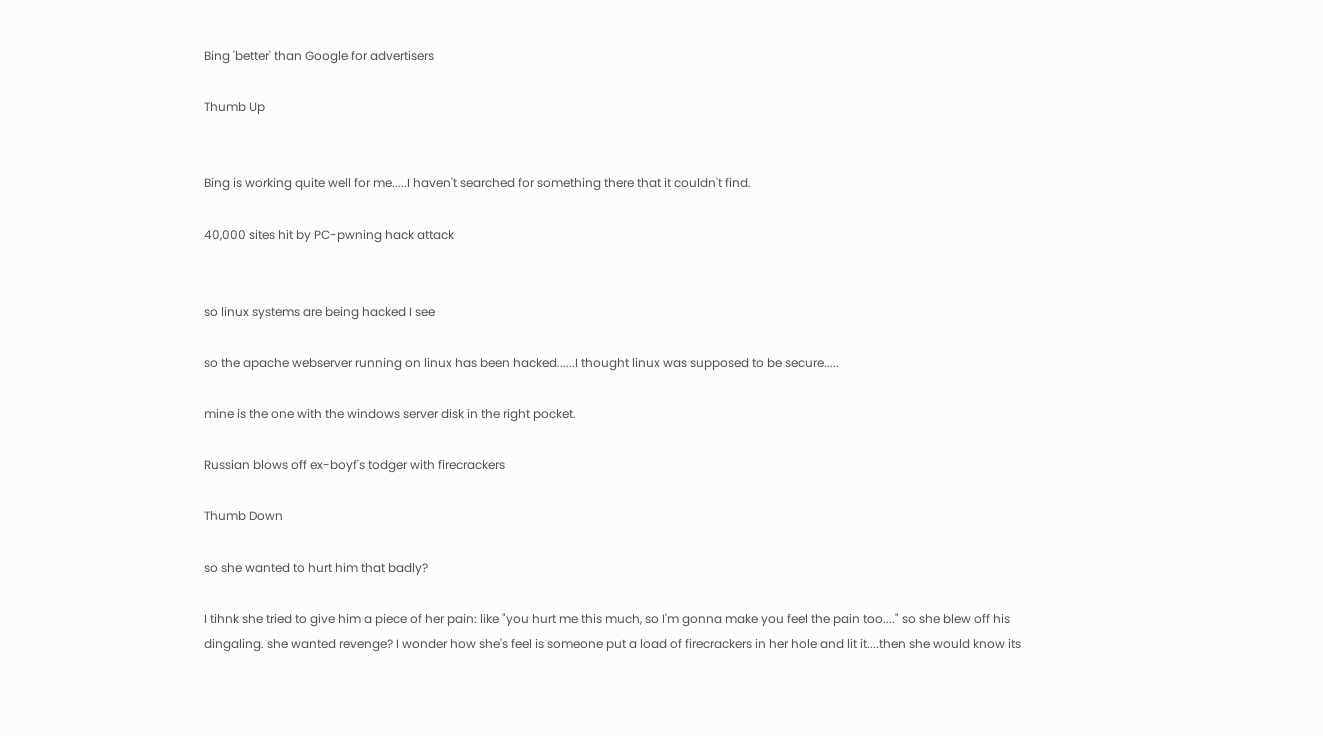Bing 'better' than Google for advertisers

Thumb Up


Bing is working quite well for me.....I haven't searched for something there that it couldn't find.

40,000 sites hit by PC-pwning hack attack


so linux systems are being hacked I see

so the apache webserver running on linux has been hacked......I thought linux was supposed to be secure.....

mine is the one with the windows server disk in the right pocket.

Russian blows off ex-boyf's todger with firecrackers

Thumb Down

so she wanted to hurt him that badly?

I tihnk she tried to give him a piece of her pain: like "you hurt me this much, so I'm gonna make you feel the pain too...." so she blew off his dingaling. she wanted revenge? I wonder how she's feel is someone put a load of firecrackers in her hole and lit it....then she would know its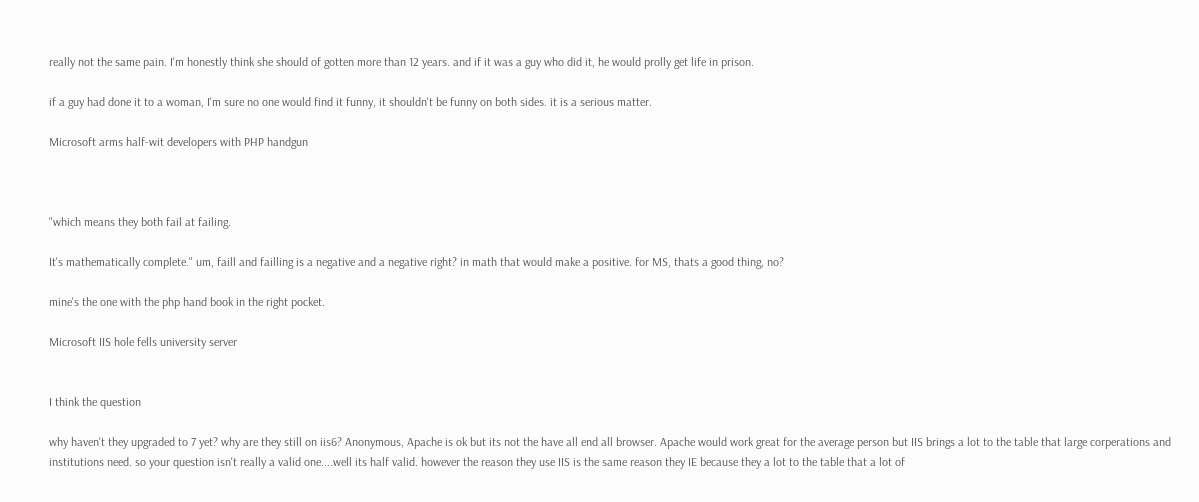really not the same pain. I'm honestly think she should of gotten more than 12 years. and if it was a guy who did it, he would prolly get life in prison.

if a guy had done it to a woman, I'm sure no one would find it funny, it shouldn't be funny on both sides. it is a serious matter.

Microsoft arms half-wit developers with PHP handgun



"which means they both fail at failing.

It's mathematically complete." um, faill and failling is a negative and a negative right? in math that would make a positive. for MS, thats a good thing, no?

mine's the one with the php hand book in the right pocket.

Microsoft IIS hole fells university server


I think the question

why haven't they upgraded to 7 yet? why are they still on iis6? Anonymous, Apache is ok but its not the have all end all browser. Apache would work great for the average person but IIS brings a lot to the table that large corperations and institutions need. so your question isn't really a valid one....well its half valid. however the reason they use IIS is the same reason they IE because they a lot to the table that a lot of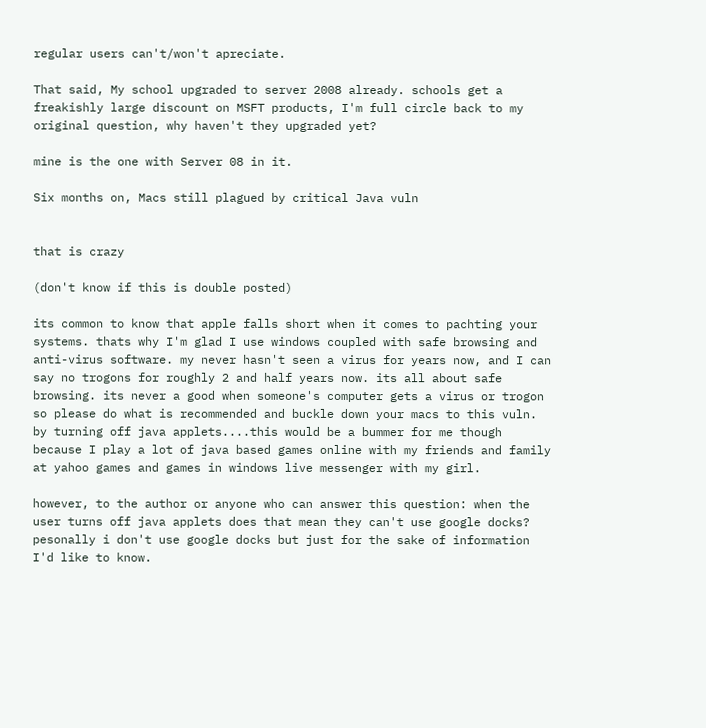regular users can't/won't apreciate.

That said, My school upgraded to server 2008 already. schools get a freakishly large discount on MSFT products, I'm full circle back to my original question, why haven't they upgraded yet?

mine is the one with Server 08 in it.

Six months on, Macs still plagued by critical Java vuln


that is crazy

(don't know if this is double posted)

its common to know that apple falls short when it comes to pachting your systems. thats why I'm glad I use windows coupled with safe browsing and anti-virus software. my never hasn't seen a virus for years now, and I can say no trogons for roughly 2 and half years now. its all about safe browsing. its never a good when someone's computer gets a virus or trogon so please do what is recommended and buckle down your macs to this vuln. by turning off java applets....this would be a bummer for me though because I play a lot of java based games online with my friends and family at yahoo games and games in windows live messenger with my girl.

however, to the author or anyone who can answer this question: when the user turns off java applets does that mean they can't use google docks? pesonally i don't use google docks but just for the sake of information I'd like to know.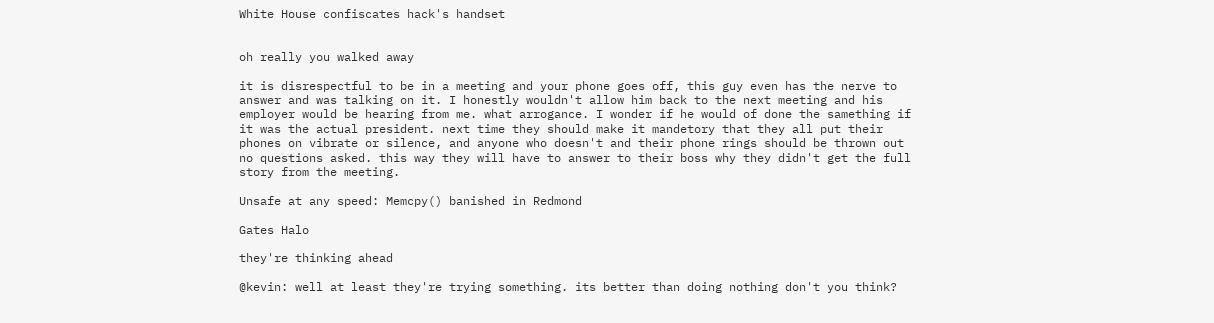White House confiscates hack's handset


oh really you walked away

it is disrespectful to be in a meeting and your phone goes off, this guy even has the nerve to answer and was talking on it. I honestly wouldn't allow him back to the next meeting and his employer would be hearing from me. what arrogance. I wonder if he would of done the samething if it was the actual president. next time they should make it mandetory that they all put their phones on vibrate or silence, and anyone who doesn't and their phone rings should be thrown out no questions asked. this way they will have to answer to their boss why they didn't get the full story from the meeting.

Unsafe at any speed: Memcpy() banished in Redmond

Gates Halo

they're thinking ahead

@kevin: well at least they're trying something. its better than doing nothing don't you think?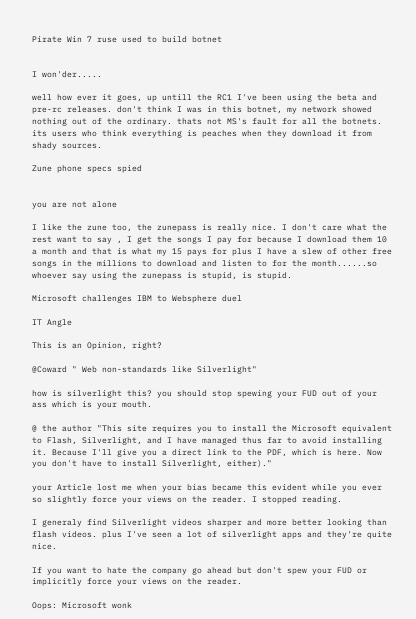Pirate Win 7 ruse used to build botnet


I won'der.....

well how ever it goes, up untill the RC1 I've been using the beta and pre-rc releases. don't think I was in this botnet, my network showed nothing out of the ordinary. thats not MS's fault for all the botnets. its users who think everything is peaches when they download it from shady sources.

Zune phone specs spied


you are not alone

I like the zune too, the zunepass is really nice. I don't care what the rest want to say , I get the songs I pay for because I download them 10 a month and that is what my 15 pays for plus I have a slew of other free songs in the millions to download and listen to for the month......so whoever say using the zunepass is stupid, is stupid.

Microsoft challenges IBM to Websphere duel

IT Angle

This is an Opinion, right?

@Coward " Web non-standards like Silverlight"

how is silverlight this? you should stop spewing your FUD out of your ass which is your mouth.

@ the author "This site requires you to install the Microsoft equivalent to Flash, Silverlight, and I have managed thus far to avoid installing it. Because I'll give you a direct link to the PDF, which is here. Now you don't have to install Silverlight, either)."

your Article lost me when your bias became this evident while you ever so slightly force your views on the reader. I stopped reading.

I generaly find Silverlight videos sharper and more better looking than flash videos. plus I've seen a lot of silverlight apps and they're quite nice.

If you want to hate the company go ahead but don't spew your FUD or implicitly force your views on the reader.

Oops: Microsoft wonk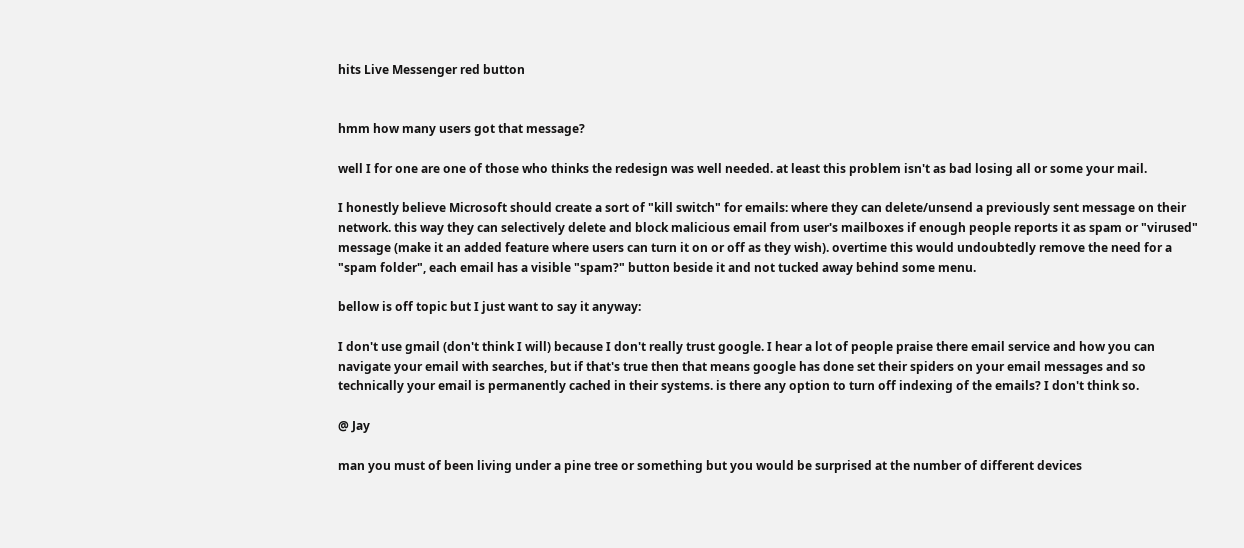hits Live Messenger red button


hmm how many users got that message?

well I for one are one of those who thinks the redesign was well needed. at least this problem isn't as bad losing all or some your mail.

I honestly believe Microsoft should create a sort of "kill switch" for emails: where they can delete/unsend a previously sent message on their network. this way they can selectively delete and block malicious email from user's mailboxes if enough people reports it as spam or "virused" message (make it an added feature where users can turn it on or off as they wish). overtime this would undoubtedly remove the need for a "spam folder", each email has a visible "spam?" button beside it and not tucked away behind some menu.

bellow is off topic but I just want to say it anyway:

I don't use gmail (don't think I will) because I don't really trust google. I hear a lot of people praise there email service and how you can navigate your email with searches, but if that's true then that means google has done set their spiders on your email messages and so technically your email is permanently cached in their systems. is there any option to turn off indexing of the emails? I don't think so.

@ Jay

man you must of been living under a pine tree or something but you would be surprised at the number of different devices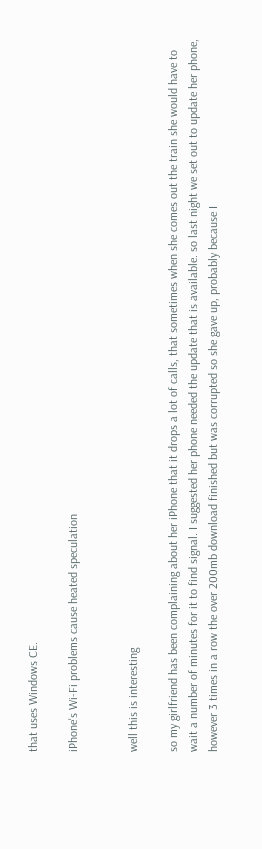that uses Windows CE.

iPhone's Wi-Fi problems cause heated speculation


well this is interesting

so my girlfriend has been complaining about her iPhone that it drops a lot of calls, that sometimes when she comes out the train she would have to wait a number of minutes for it to find signal. I suggested her phone needed the update that is available. so last night we set out to update her phone, however 3 times in a row the over 200mb download finished but was corrupted so she gave up, probably because I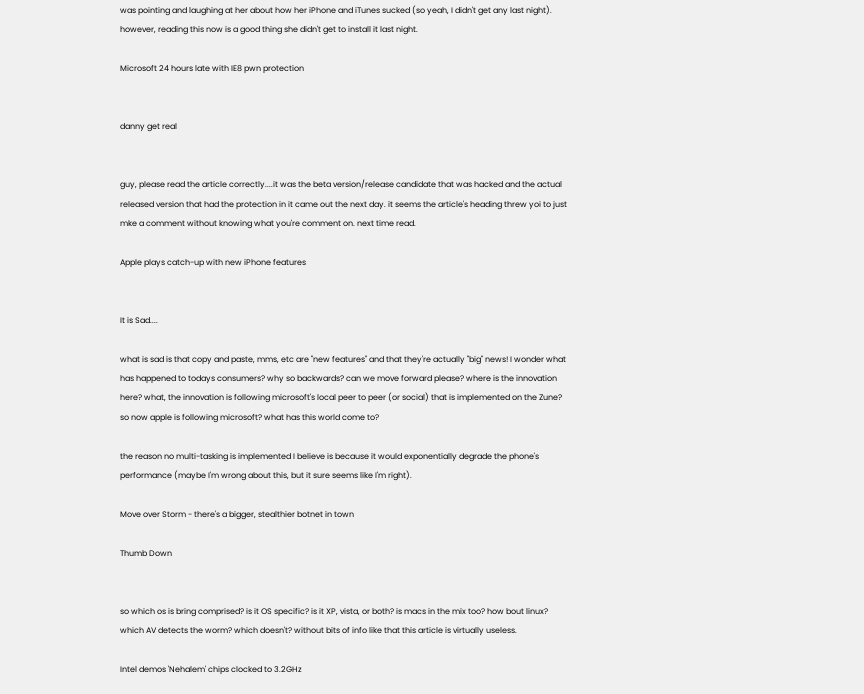was pointing and laughing at her about how her iPhone and iTunes sucked (so yeah, I didn't get any last night). however, reading this now is a good thing she didn't get to install it last night.

Microsoft 24 hours late with IE8 pwn protection


danny get real


guy, please read the article correctly....it was the beta version/release candidate that was hacked and the actual released version that had the protection in it came out the next day. it seems the article's heading threw yoi to just mke a comment without knowing what you're comment on. next time read.

Apple plays catch-up with new iPhone features


It is Sad....

what is sad is that copy and paste, mms, etc are "new features" and that they're actually "big" news! I wonder what has happened to todays consumers? why so backwards? can we move forward please? where is the innovation here? what, the innovation is following microsoft's local peer to peer (or social) that is implemented on the Zune? so now apple is following microsoft? what has this world come to?

the reason no multi-tasking is implemented I believe is because it would exponentially degrade the phone's performance (maybe I'm wrong about this, but it sure seems like I'm right).

Move over Storm - there's a bigger, stealthier botnet in town

Thumb Down


so which os is bring comprised? is it OS specific? is it XP, vista, or both? is macs in the mix too? how bout linux? which AV detects the worm? which doesn't? without bits of info like that this article is virtually useless.

Intel demos 'Nehalem' chips clocked to 3.2GHz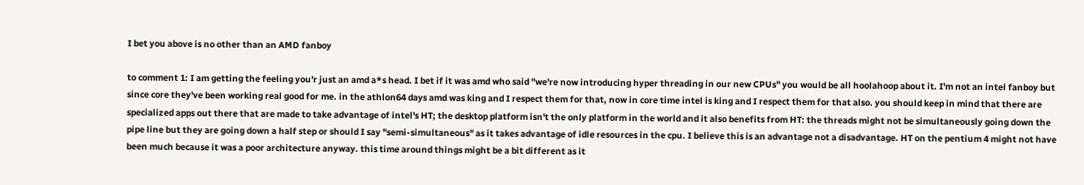I bet you above is no other than an AMD fanboy

to comment 1: I am getting the feeling you'r just an amd a*s head. I bet if it was amd who said "we're now introducing hyper threading in our new CPUs" you would be all hoolahoop about it. I'm not an intel fanboy but since core they've been working real good for me. in the athlon64 days amd was king and I respect them for that, now in core time intel is king and I respect them for that also. you should keep in mind that there are specialized apps out there that are made to take advantage of intel's HT; the desktop platform isn't the only platform in the world and it also benefits from HT: the threads might not be simultaneously going down the pipe line but they are going down a half step or should I say "semi-simultaneous" as it takes advantage of idle resources in the cpu. I believe this is an advantage not a disadvantage. HT on the pentium 4 might not have been much because it was a poor architecture anyway. this time around things might be a bit different as it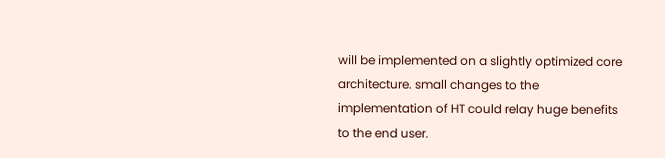will be implemented on a slightly optimized core architecture. small changes to the implementation of HT could relay huge benefits to the end user.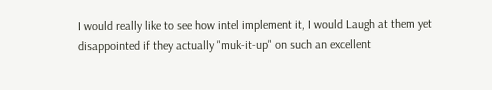I would really like to see how intel implement it, I would Laugh at them yet disappointed if they actually "muk-it-up" on such an excellent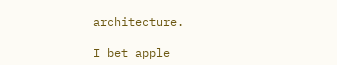architecture.

I bet apple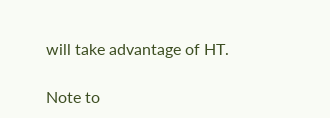will take advantage of HT.

Note to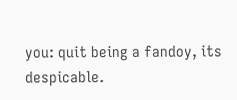you: quit being a fandoy, its despicable.